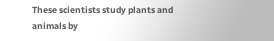These scientists study plants and animals by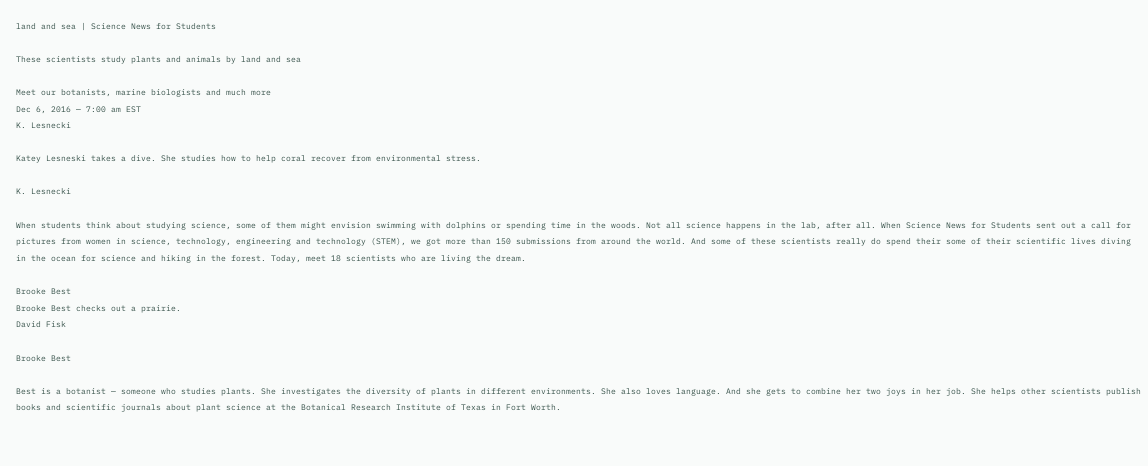land and sea | Science News for Students

These scientists study plants and animals by land and sea

Meet our botanists, marine biologists and much more
Dec 6, 2016 — 7:00 am EST
K. Lesnecki

Katey Lesneski takes a dive. She studies how to help coral recover from environmental stress.

K. Lesnecki

When students think about studying science, some of them might envision swimming with dolphins or spending time in the woods. Not all science happens in the lab, after all. When Science News for Students sent out a call for pictures from women in science, technology, engineering and technology (STEM), we got more than 150 submissions from around the world. And some of these scientists really do spend their some of their scientific lives diving in the ocean for science and hiking in the forest. Today, meet 18 scientists who are living the dream.

Brooke Best
Brooke Best checks out a prairie.
David Fisk

Brooke Best

Best is a botanist — someone who studies plants. She investigates the diversity of plants in different environments. She also loves language. And she gets to combine her two joys in her job. She helps other scientists publish books and scientific journals about plant science at the Botanical Research Institute of Texas in Fort Worth.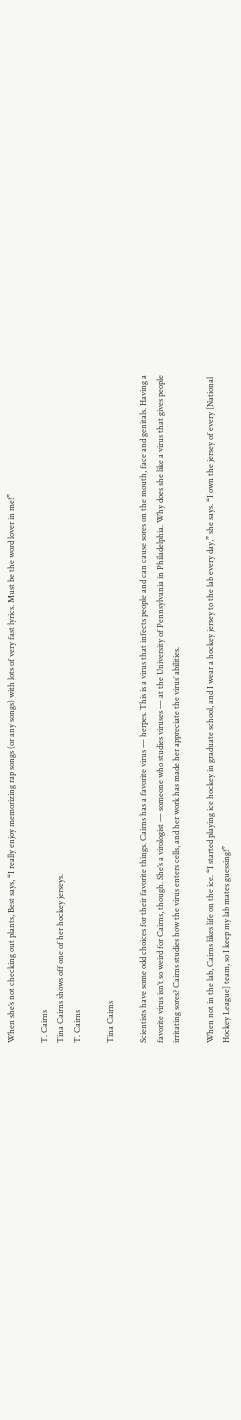When she’s not checking out plants, Best says, “I really enjoy memorizing rap songs (or any songs) with lots of very fast lyrics. Must be the word lover in me!”

T. Cairns
Tina Cairns shows off one of her hockey jerseys.
T. Cairns

Tina Cairns

Scientists have some odd choices for their favorite things. Cairns has a favorite virus — herpes. This is a virus that infects people and can cause sores on the mouth, face and genitals. Having a favorite virus isn’t so weird for Cairns, though. She’s a virologist — someone who studies viruses — at the University of Pennsylvania in Philadelphia. Why does she like a virus that gives people irritating sores? Cairns studies how the virus enters cells, and her work has made her appreciate the virus’ abilities.

When not in the lab, Cairns likes life on the ice. “I started playing ice hockey in graduate school, and I wear a hockey jersey to the lab every day,” she says. “I own the jersey of every [National Hockey League] team, so I keep my lab mates guessing!”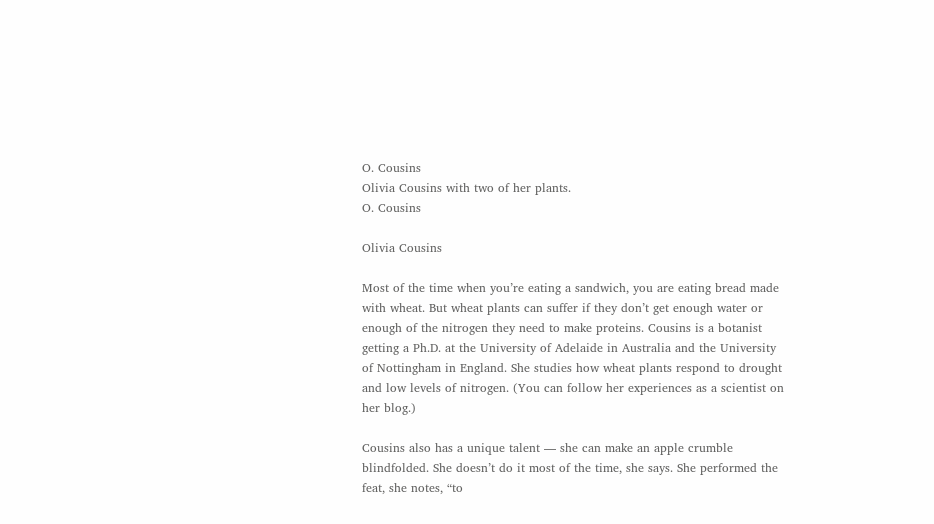O. Cousins
Olivia Cousins with two of her plants.
O. Cousins

Olivia Cousins

Most of the time when you’re eating a sandwich, you are eating bread made with wheat. But wheat plants can suffer if they don’t get enough water or enough of the nitrogen they need to make proteins. Cousins is a botanist getting a Ph.D. at the University of Adelaide in Australia and the University of Nottingham in England. She studies how wheat plants respond to drought and low levels of nitrogen. (You can follow her experiences as a scientist on her blog.)

Cousins also has a unique talent — she can make an apple crumble blindfolded. She doesn’t do it most of the time, she says. She performed the feat, she notes, “to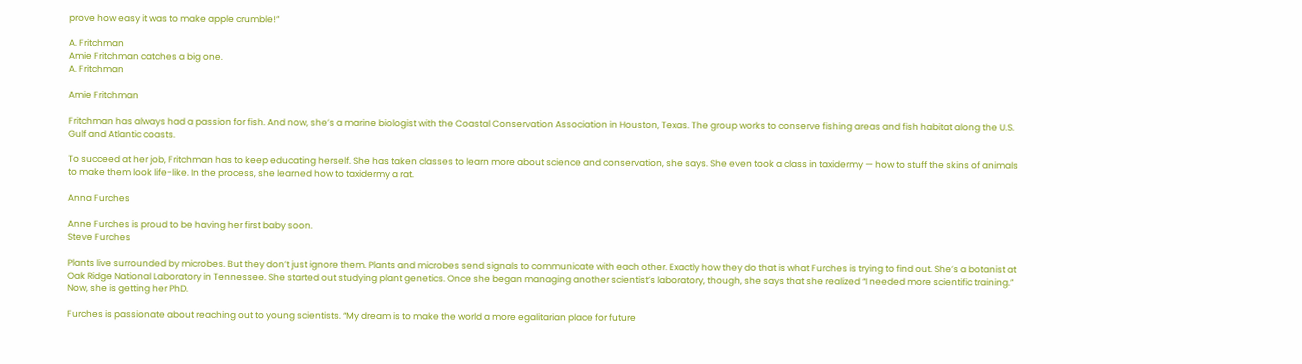prove how easy it was to make apple crumble!”

A. Fritchman
Amie Fritchman catches a big one.
A. Fritchman

Amie Fritchman

Fritchman has always had a passion for fish. And now, she’s a marine biologist with the Coastal Conservation Association in Houston, Texas. The group works to conserve fishing areas and fish habitat along the U.S. Gulf and Atlantic coasts.

To succeed at her job, Fritchman has to keep educating herself. She has taken classes to learn more about science and conservation, she says. She even took a class in taxidermy — how to stuff the skins of animals to make them look life-like. In the process, she learned how to taxidermy a rat.

Anna Furches

Anne Furches is proud to be having her first baby soon.
Steve Furches

Plants live surrounded by microbes. But they don’t just ignore them. Plants and microbes send signals to communicate with each other. Exactly how they do that is what Furches is trying to find out. She’s a botanist at Oak Ridge National Laboratory in Tennessee. She started out studying plant genetics. Once she began managing another scientist’s laboratory, though, she says that she realized “I needed more scientific training.” Now, she is getting her PhD.

Furches is passionate about reaching out to young scientists. “My dream is to make the world a more egalitarian place for future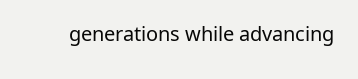generations while advancing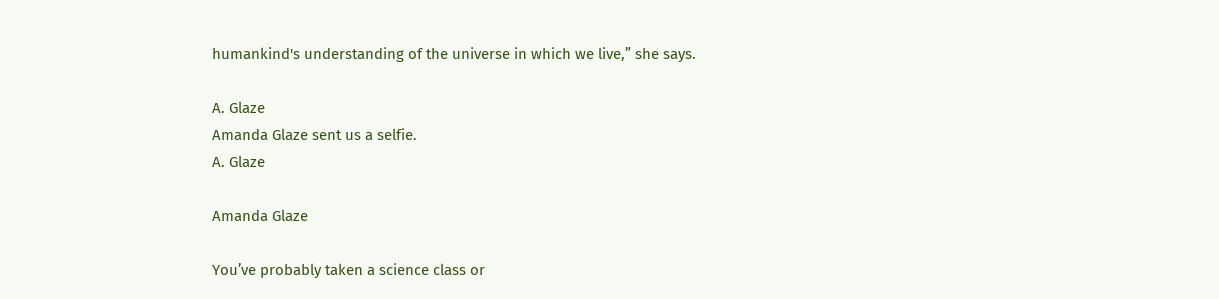humankind's understanding of the universe in which we live,” she says.

A. Glaze
Amanda Glaze sent us a selfie.
A. Glaze

Amanda Glaze

You’ve probably taken a science class or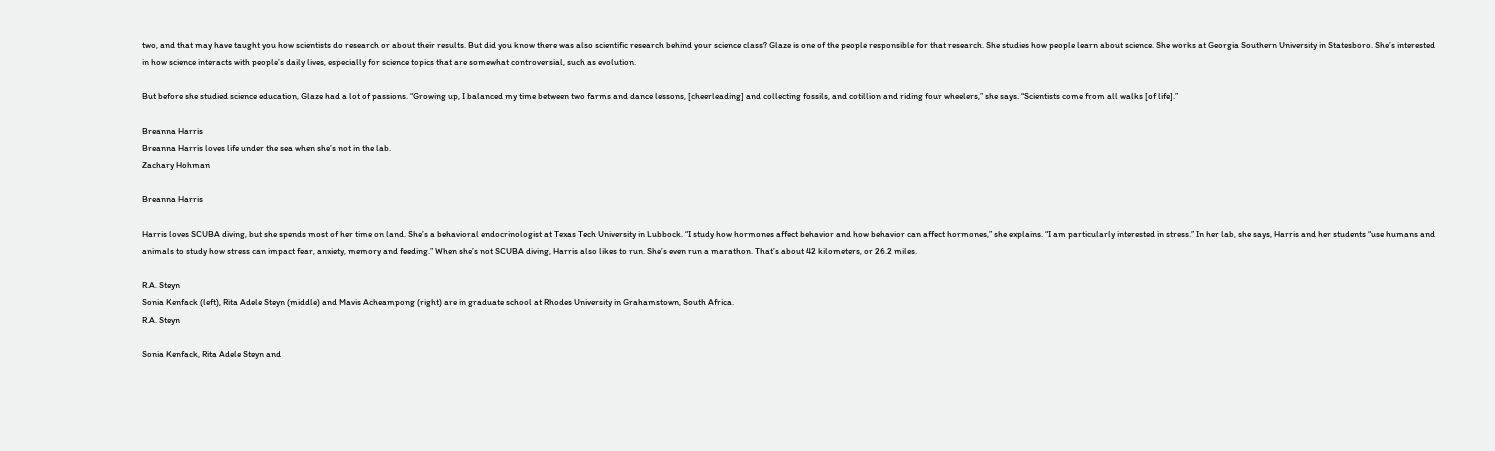two, and that may have taught you how scientists do research or about their results. But did you know there was also scientific research behind your science class? Glaze is one of the people responsible for that research. She studies how people learn about science. She works at Georgia Southern University in Statesboro. She’s interested in how science interacts with people’s daily lives, especially for science topics that are somewhat controversial, such as evolution.

But before she studied science education, Glaze had a lot of passions. “Growing up, I balanced my time between two farms and dance lessons, [cheerleading] and collecting fossils, and cotillion and riding four wheelers,” she says. “Scientists come from all walks [of life].”

Breanna Harris
Breanna Harris loves life under the sea when she’s not in the lab.
Zachary Hohman

Breanna Harris

Harris loves SCUBA diving, but she spends most of her time on land. She’s a behavioral endocrinologist at Texas Tech University in Lubbock. “I study how hormones affect behavior and how behavior can affect hormones,” she explains. “I am particularly interested in stress.” In her lab, she says, Harris and her students “use humans and animals to study how stress can impact fear, anxiety, memory and feeding.” When she’s not SCUBA diving, Harris also likes to run. She’s even run a marathon. That’s about 42 kilometers, or 26.2 miles.

R.A. Steyn
Sonia Kenfack (left), Rita Adele Steyn (middle) and Mavis Acheampong (right) are in graduate school at Rhodes University in Grahamstown, South Africa.
R.A. Steyn

Sonia Kenfack, Rita Adele Steyn and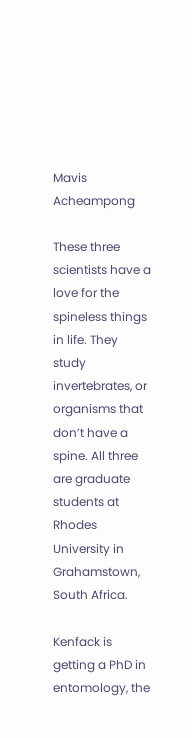Mavis Acheampong

These three scientists have a love for the spineless things in life. They study invertebrates, or organisms that don’t have a spine. All three are graduate students at Rhodes University in Grahamstown, South Africa.

Kenfack is getting a PhD in entomology, the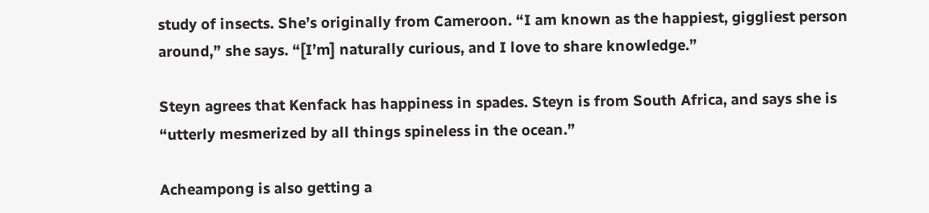study of insects. She’s originally from Cameroon. “I am known as the happiest, giggliest person around,” she says. “[I’m] naturally curious, and I love to share knowledge.”

Steyn agrees that Kenfack has happiness in spades. Steyn is from South Africa, and says she is “utterly mesmerized by all things spineless in the ocean.”

Acheampong is also getting a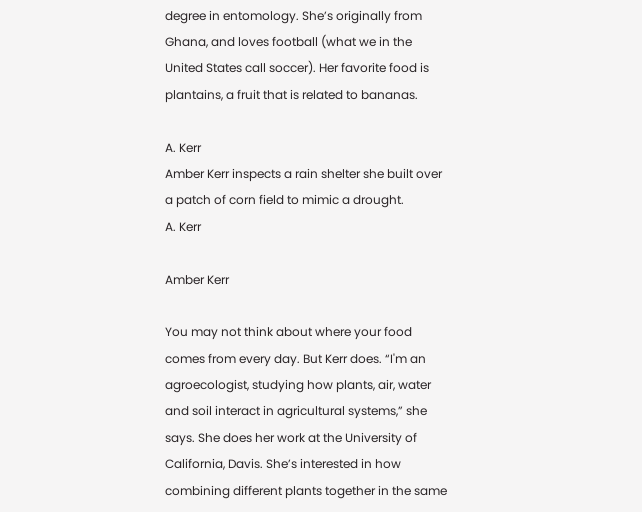degree in entomology. She’s originally from Ghana, and loves football (what we in the United States call soccer). Her favorite food is plantains, a fruit that is related to bananas.

A. Kerr
Amber Kerr inspects a rain shelter she built over a patch of corn field to mimic a drought.
A. Kerr

Amber Kerr

You may not think about where your food comes from every day. But Kerr does. “I'm an agroecologist, studying how plants, air, water and soil interact in agricultural systems,” she says. She does her work at the University of California, Davis. She’s interested in how combining different plants together in the same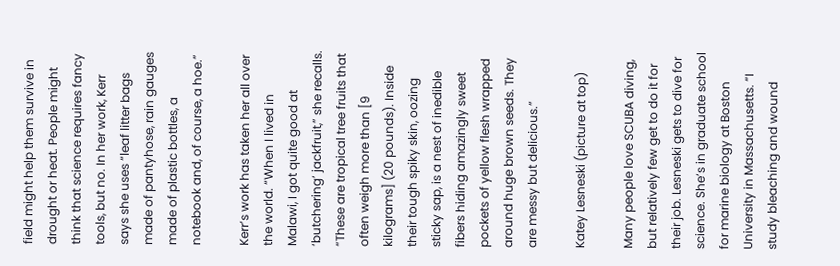field might help them survive in drought or heat. People might think that science requires fancy tools, but no. In her work, Kerr says she uses “leaf litter bags made of pantyhose, rain gauges made of plastic bottles, a notebook and, of course, a hoe.”

Kerr’s work has taken her all over the world. “When I lived in Malawi, I got quite good at ‘butchering’ jackfruit,” she recalls. “These are tropical tree fruits that often weigh more than [9 kilograms] (20 pounds). Inside their tough spiky skin, oozing sticky sap, is a nest of inedible fibers hiding amazingly sweet pockets of yellow flesh wrapped around huge brown seeds. They are messy but delicious.”

Katey Lesneski (picture at top)

Many people love SCUBA diving, but relatively few get to do it for their job. Lesneski gets to dive for science. She’s in graduate school for marine biology at Boston University in Massachusetts. “I study bleaching and wound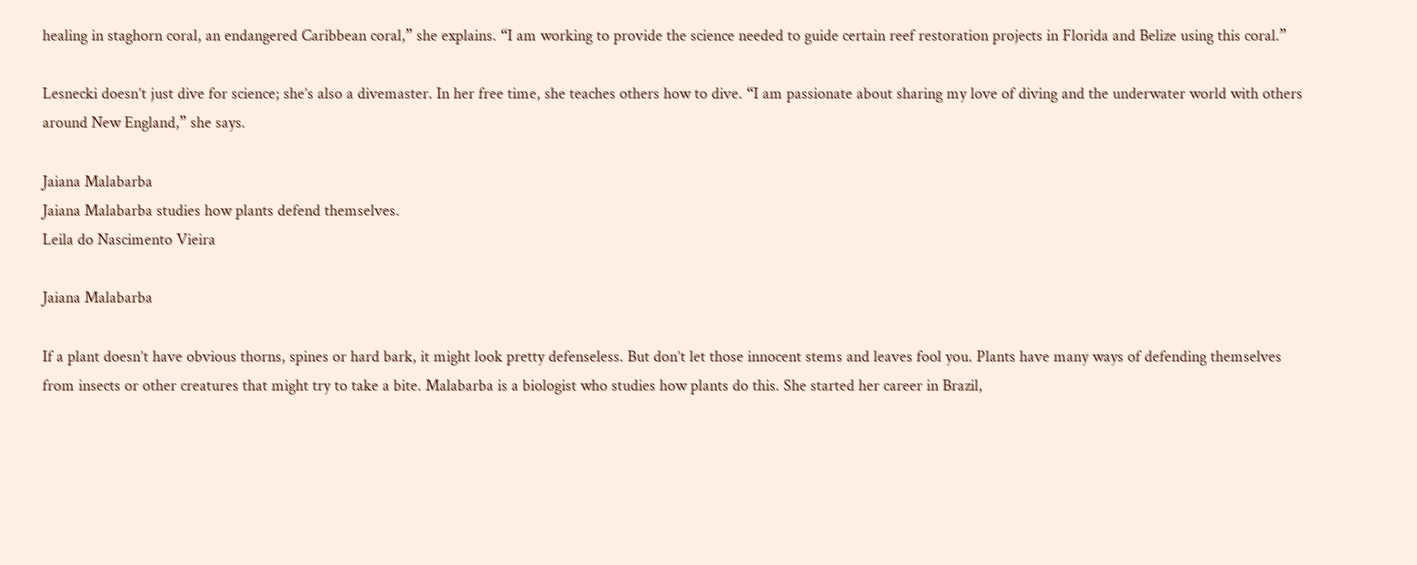healing in staghorn coral, an endangered Caribbean coral,” she explains. “I am working to provide the science needed to guide certain reef restoration projects in Florida and Belize using this coral.”

Lesnecki doesn’t just dive for science; she’s also a divemaster. In her free time, she teaches others how to dive. “I am passionate about sharing my love of diving and the underwater world with others around New England,” she says.

Jaiana Malabarba
Jaiana Malabarba studies how plants defend themselves.
Leila do Nascimento Vieira

Jaiana Malabarba

If a plant doesn’t have obvious thorns, spines or hard bark, it might look pretty defenseless. But don’t let those innocent stems and leaves fool you. Plants have many ways of defending themselves from insects or other creatures that might try to take a bite. Malabarba is a biologist who studies how plants do this. She started her career in Brazil,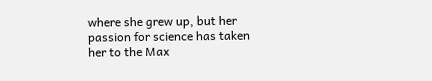where she grew up, but her passion for science has taken her to the Max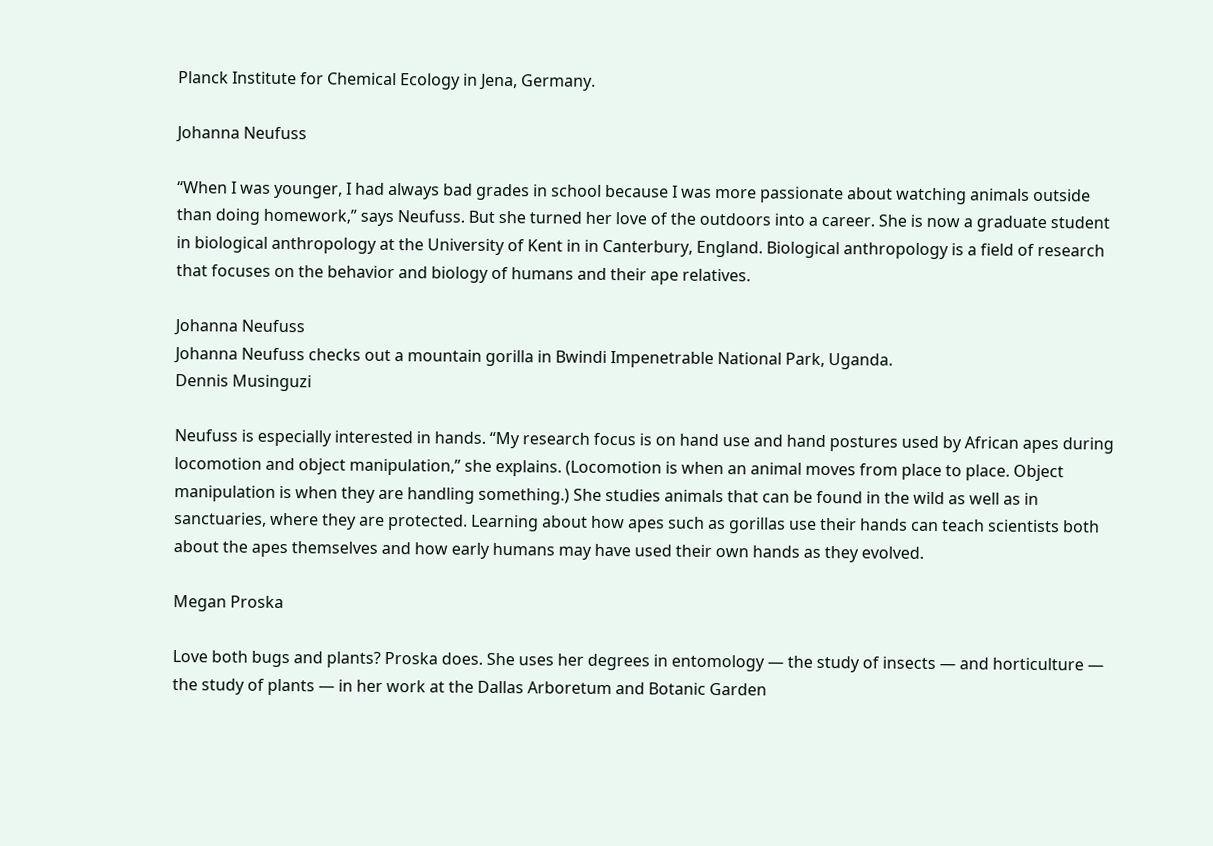Planck Institute for Chemical Ecology in Jena, Germany.

Johanna Neufuss

“When I was younger, I had always bad grades in school because I was more passionate about watching animals outside than doing homework,” says Neufuss. But she turned her love of the outdoors into a career. She is now a graduate student in biological anthropology at the University of Kent in in Canterbury, England. Biological anthropology is a field of research that focuses on the behavior and biology of humans and their ape relatives.

Johanna Neufuss
Johanna Neufuss checks out a mountain gorilla in Bwindi Impenetrable National Park, Uganda.
Dennis Musinguzi

Neufuss is especially interested in hands. “My research focus is on hand use and hand postures used by African apes during locomotion and object manipulation,” she explains. (Locomotion is when an animal moves from place to place. Object manipulation is when they are handling something.) She studies animals that can be found in the wild as well as in sanctuaries, where they are protected. Learning about how apes such as gorillas use their hands can teach scientists both about the apes themselves and how early humans may have used their own hands as they evolved.

Megan Proska

Love both bugs and plants? Proska does. She uses her degrees in entomology — the study of insects — and horticulture — the study of plants — in her work at the Dallas Arboretum and Botanic Garden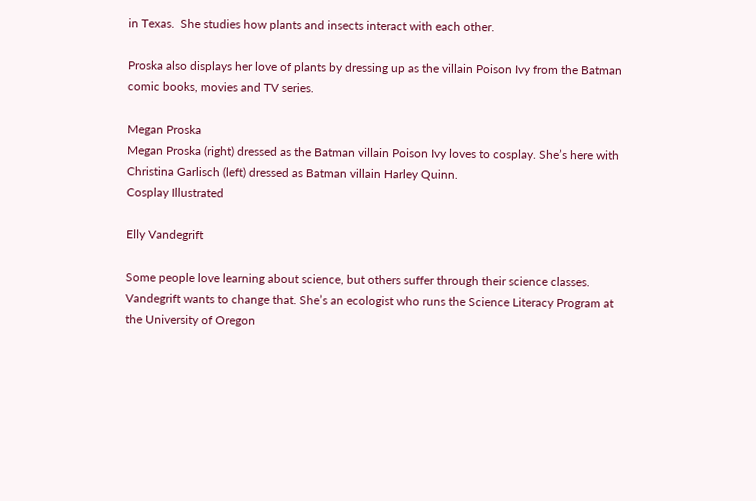in Texas.  She studies how plants and insects interact with each other.

Proska also displays her love of plants by dressing up as the villain Poison Ivy from the Batman comic books, movies and TV series.

Megan Proska
Megan Proska (right) dressed as the Batman villain Poison Ivy loves to cosplay. She’s here with Christina Garlisch (left) dressed as Batman villain Harley Quinn.
Cosplay Illustrated

Elly Vandegrift

Some people love learning about science, but others suffer through their science classes. Vandegrift wants to change that. She’s an ecologist who runs the Science Literacy Program at the University of Oregon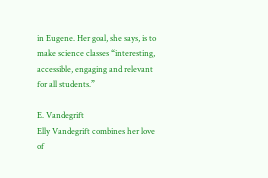in Eugene. Her goal, she says, is to make science classes “interesting, accessible, engaging and relevant for all students.”

E. Vandegrift
Elly Vandegrift combines her love of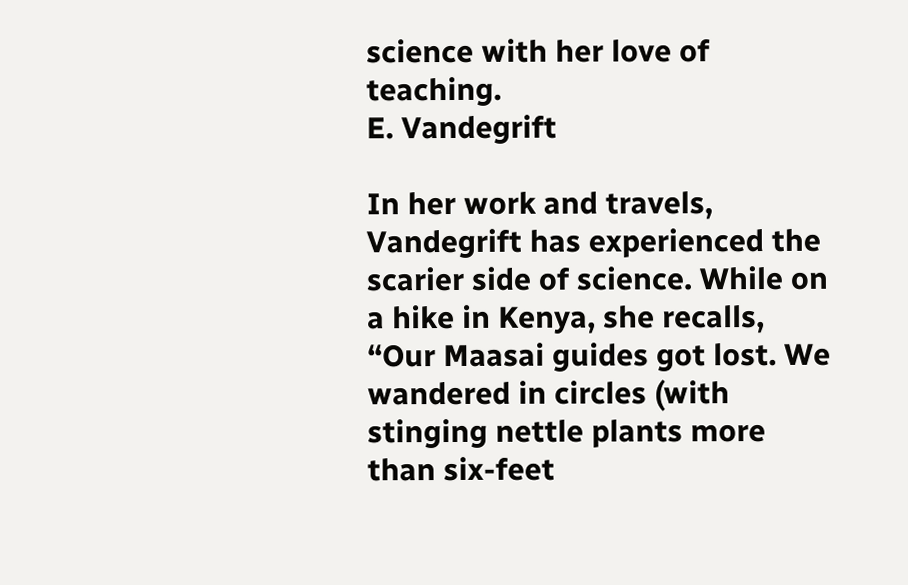science with her love of teaching.
E. Vandegrift

In her work and travels, Vandegrift has experienced the scarier side of science. While on a hike in Kenya, she recalls, “Our Maasai guides got lost. We wandered in circles (with stinging nettle plants more than six-feet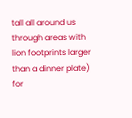tall all around us through areas with lion footprints larger than a dinner plate) for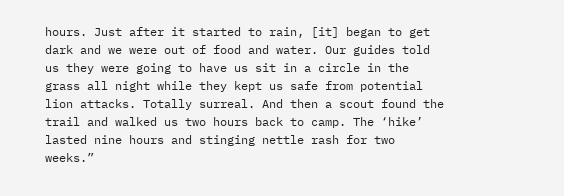hours. Just after it started to rain, [it] began to get dark and we were out of food and water. Our guides told us they were going to have us sit in a circle in the grass all night while they kept us safe from potential lion attacks. Totally surreal. And then a scout found the trail and walked us two hours back to camp. The ‘hike’ lasted nine hours and stinging nettle rash for two weeks.”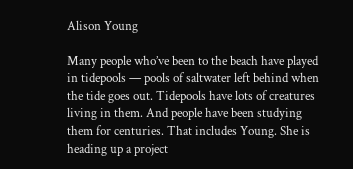Alison Young

Many people who’ve been to the beach have played in tidepools — pools of saltwater left behind when the tide goes out. Tidepools have lots of creatures living in them. And people have been studying them for centuries. That includes Young. She is heading up a project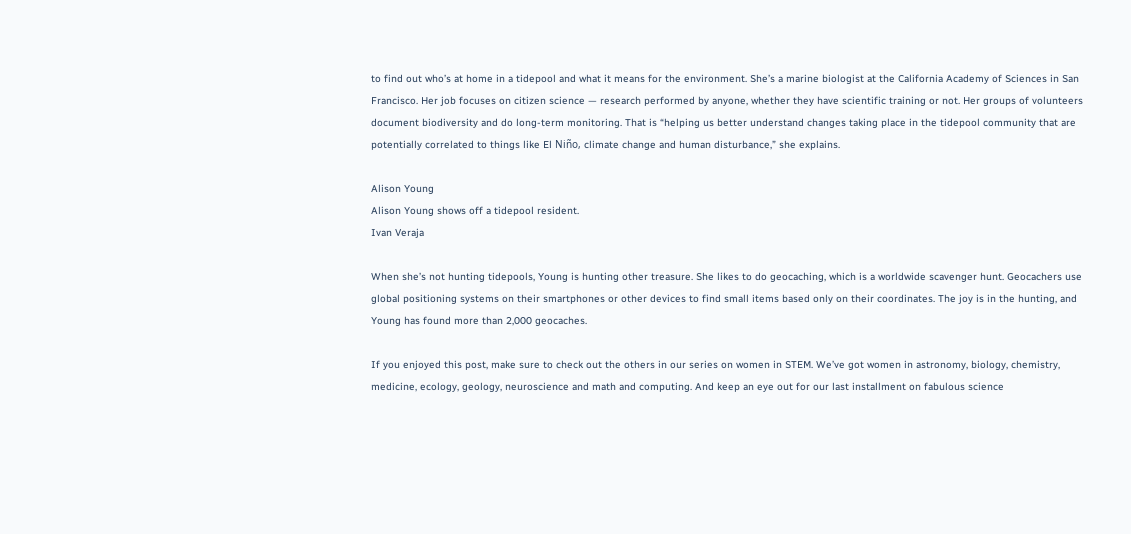to find out who’s at home in a tidepool and what it means for the environment. She’s a marine biologist at the California Academy of Sciences in San Francisco. Her job focuses on citizen science — research performed by anyone, whether they have scientific training or not. Her groups of volunteers document biodiversity and do long-term monitoring. That is “helping us better understand changes taking place in the tidepool community that are potentially correlated to things like El Niño, climate change and human disturbance,” she explains.

Alison Young
Alison Young shows off a tidepool resident.
Ivan Veraja

When she’s not hunting tidepools, Young is hunting other treasure. She likes to do geocaching, which is a worldwide scavenger hunt. Geocachers use global positioning systems on their smartphones or other devices to find small items based only on their coordinates. The joy is in the hunting, and Young has found more than 2,000 geocaches.

If you enjoyed this post, make sure to check out the others in our series on women in STEM. We’ve got women in astronomy, biology, chemistry, medicine, ecology, geology, neuroscience and math and computing. And keep an eye out for our last installment on fabulous science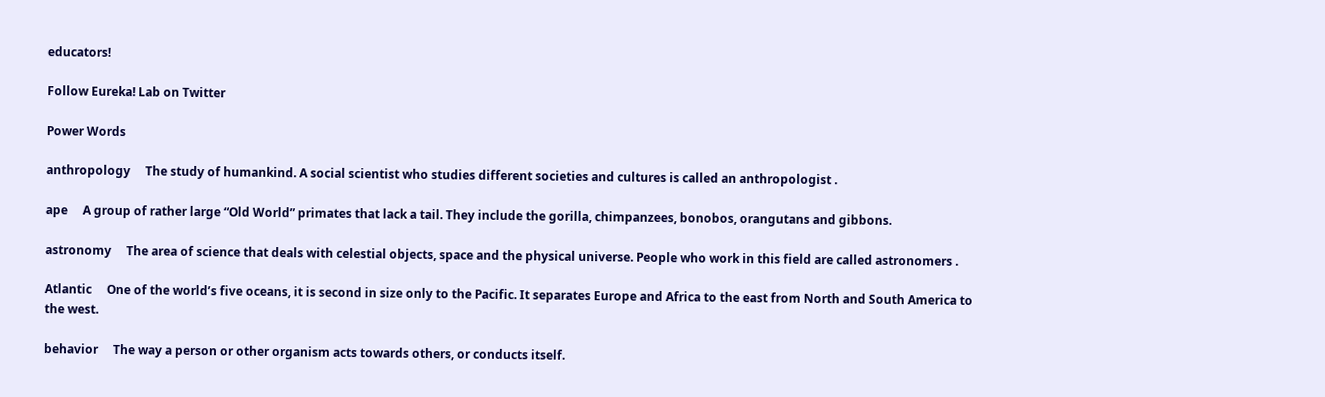educators!

Follow Eureka! Lab on Twitter

Power Words

anthropology     The study of humankind. A social scientist who studies different societies and cultures is called an anthropologist .

ape     A group of rather large “Old World” primates that lack a tail. They include the gorilla, chimpanzees, bonobos, orangutans and gibbons.

astronomy     The area of science that deals with celestial objects, space and the physical universe. People who work in this field are called astronomers .

Atlantic     One of the world’s five oceans, it is second in size only to the Pacific. It separates Europe and Africa to the east from North and South America to the west.

behavior     The way a person or other organism acts towards others, or conducts itself.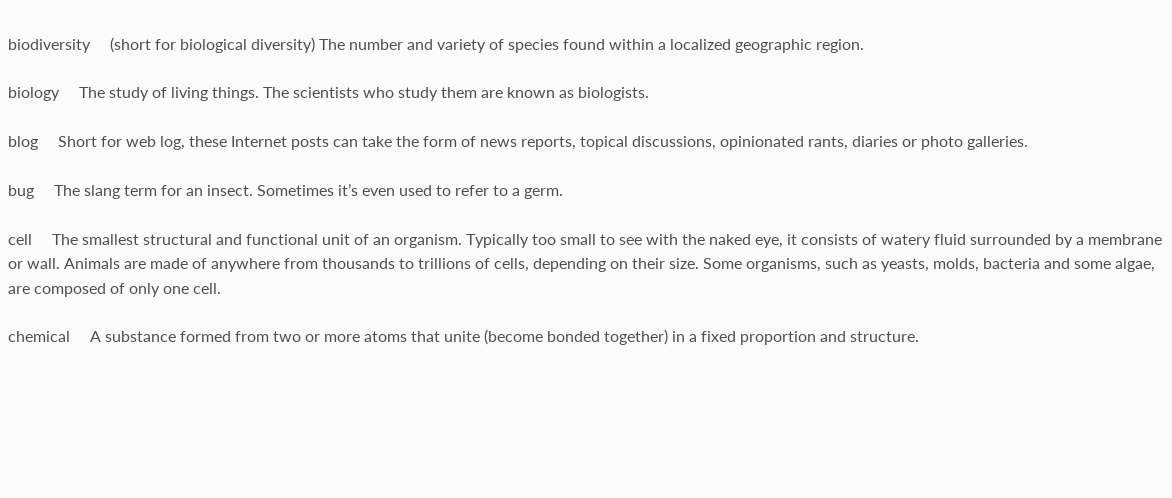biodiversity     (short for biological diversity) The number and variety of species found within a localized geographic region.

biology     The study of living things. The scientists who study them are known as biologists.

blog     Short for web log, these Internet posts can take the form of news reports, topical discussions, opinionated rants, diaries or photo galleries.

bug     The slang term for an insect. Sometimes it’s even used to refer to a germ.

cell     The smallest structural and functional unit of an organism. Typically too small to see with the naked eye, it consists of watery fluid surrounded by a membrane or wall. Animals are made of anywhere from thousands to trillions of cells, depending on their size. Some organisms, such as yeasts, molds, bacteria and some algae, are composed of only one cell.

chemical     A substance formed from two or more atoms that unite (become bonded together) in a fixed proportion and structure.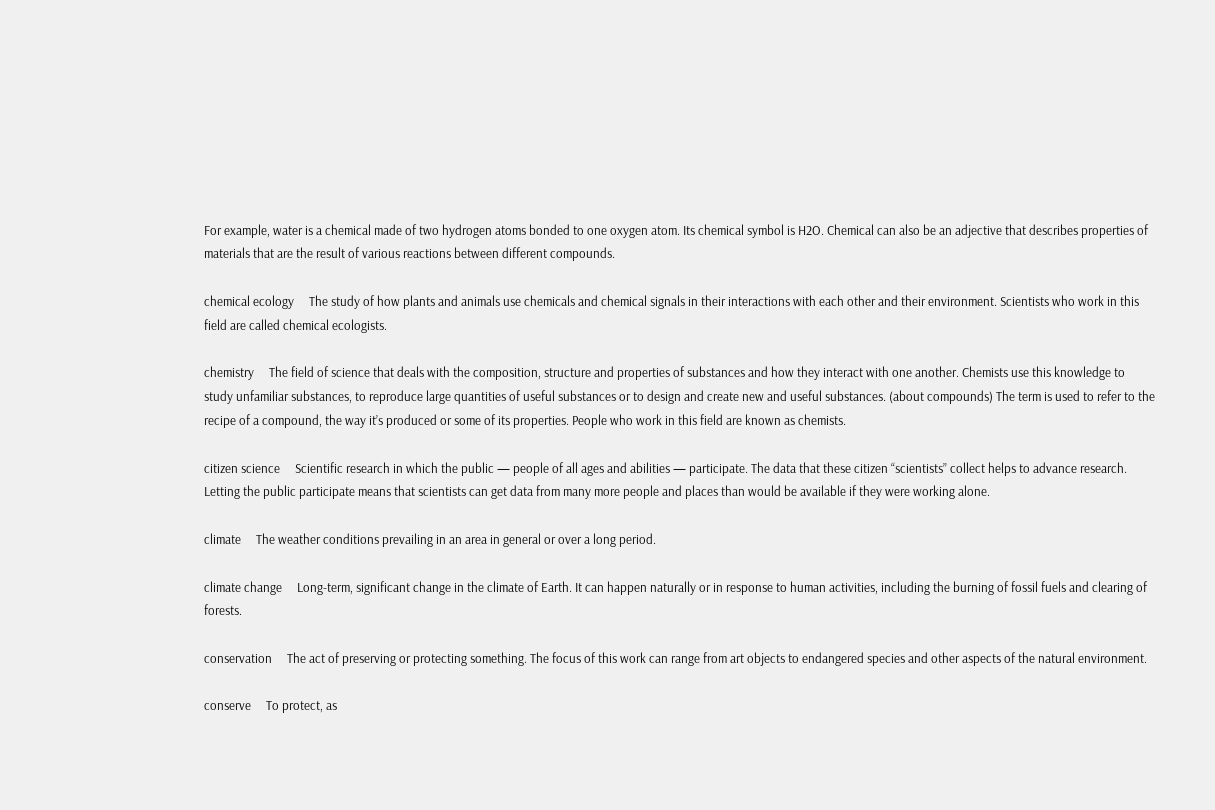For example, water is a chemical made of two hydrogen atoms bonded to one oxygen atom. Its chemical symbol is H2O. Chemical can also be an adjective that describes properties of materials that are the result of various reactions between different compounds.

chemical ecology     The study of how plants and animals use chemicals and chemical signals in their interactions with each other and their environment. Scientists who work in this field are called chemical ecologists.

chemistry     The field of science that deals with the composition, structure and properties of substances and how they interact with one another. Chemists use this knowledge to study unfamiliar substances, to reproduce large quantities of useful substances or to design and create new and useful substances. (about compounds) The term is used to refer to the recipe of a compound, the way it’s produced or some of its properties. People who work in this field are known as chemists.

citizen science     Scientific research in which the public — people of all ages and abilities — participate. The data that these citizen “scientists” collect helps to advance research. Letting the public participate means that scientists can get data from many more people and places than would be available if they were working alone.

climate     The weather conditions prevailing in an area in general or over a long period.

climate change     Long-term, significant change in the climate of Earth. It can happen naturally or in response to human activities, including the burning of fossil fuels and clearing of forests.

conservation     The act of preserving or protecting something. The focus of this work can range from art objects to endangered species and other aspects of the natural environment.

conserve     To protect, as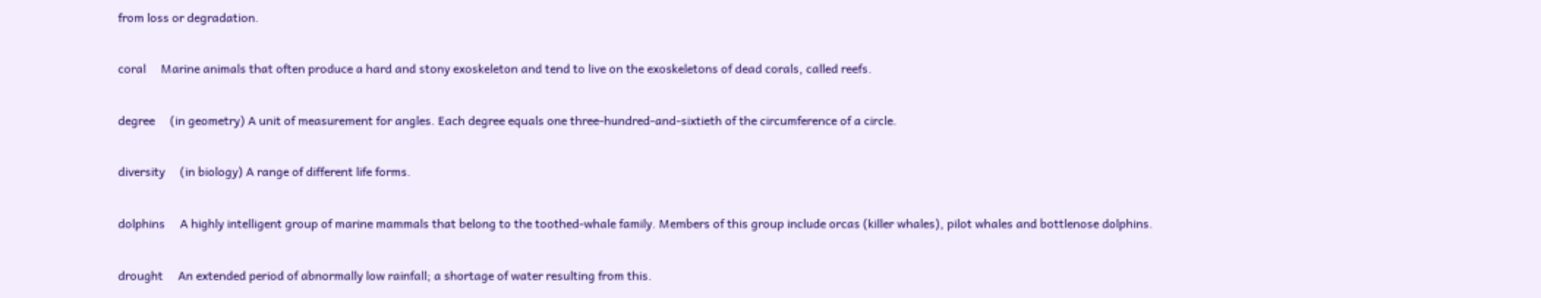from loss or degradation.

coral     Marine animals that often produce a hard and stony exoskeleton and tend to live on the exoskeletons of dead corals, called reefs.

degree     (in geometry) A unit of measurement for angles. Each degree equals one three-hundred-and-sixtieth of the circumference of a circle.

diversity     (in biology) A range of different life forms.

dolphins     A highly intelligent group of marine mammals that belong to the toothed-whale family. Members of this group include orcas (killer whales), pilot whales and bottlenose dolphins.

drought     An extended period of abnormally low rainfall; a shortage of water resulting from this.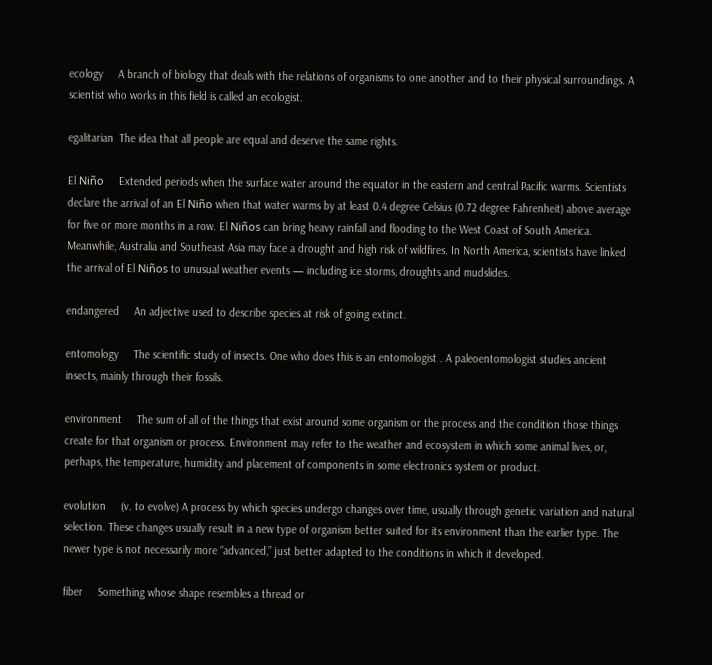ecology     A branch of biology that deals with the relations of organisms to one another and to their physical surroundings. A scientist who works in this field is called an ecologist.

egalitarian  The idea that all people are equal and deserve the same rights.

El Niño     Extended periods when the surface water around the equator in the eastern and central Pacific warms. Scientists declare the arrival of an El Niño when that water warms by at least 0.4 degree Celsius (0.72 degree Fahrenheit) above average for five or more months in a row. El Niños can bring heavy rainfall and flooding to the West Coast of South America. Meanwhile, Australia and Southeast Asia may face a drought and high risk of wildfires. In North America, scientists have linked the arrival of El Niños to unusual weather events — including ice storms, droughts and mudslides.

endangered     An adjective used to describe species at risk of going extinct.

entomology     The scientific study of insects. One who does this is an entomologist . A paleoentomologist studies ancient insects, mainly through their fossils.

environment     The sum of all of the things that exist around some organism or the process and the condition those things create for that organism or process. Environment may refer to the weather and ecosystem in which some animal lives, or, perhaps, the temperature, humidity and placement of components in some electronics system or product.

evolution     (v. to evolve) A process by which species undergo changes over time, usually through genetic variation and natural selection. These changes usually result in a new type of organism better suited for its environment than the earlier type. The newer type is not necessarily more “advanced,” just better adapted to the conditions in which it developed.

fiber     Something whose shape resembles a thread or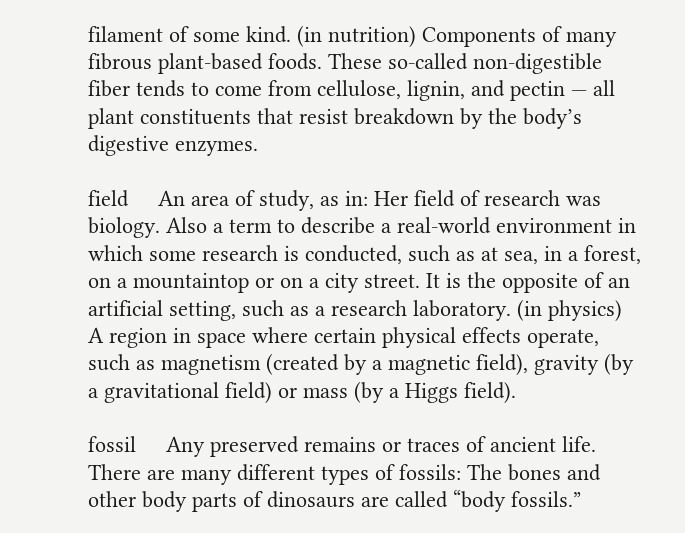filament of some kind. (in nutrition) Components of many fibrous plant-based foods. These so-called non-digestible fiber tends to come from cellulose, lignin, and pectin — all plant constituents that resist breakdown by the body’s digestive enzymes.

field     An area of study, as in: Her field of research was biology. Also a term to describe a real-world environment in which some research is conducted, such as at sea, in a forest, on a mountaintop or on a city street. It is the opposite of an artificial setting, such as a research laboratory. (in physics) A region in space where certain physical effects operate, such as magnetism (created by a magnetic field), gravity (by a gravitational field) or mass (by a Higgs field).

fossil     Any preserved remains or traces of ancient life. There are many different types of fossils: The bones and other body parts of dinosaurs are called “body fossils.”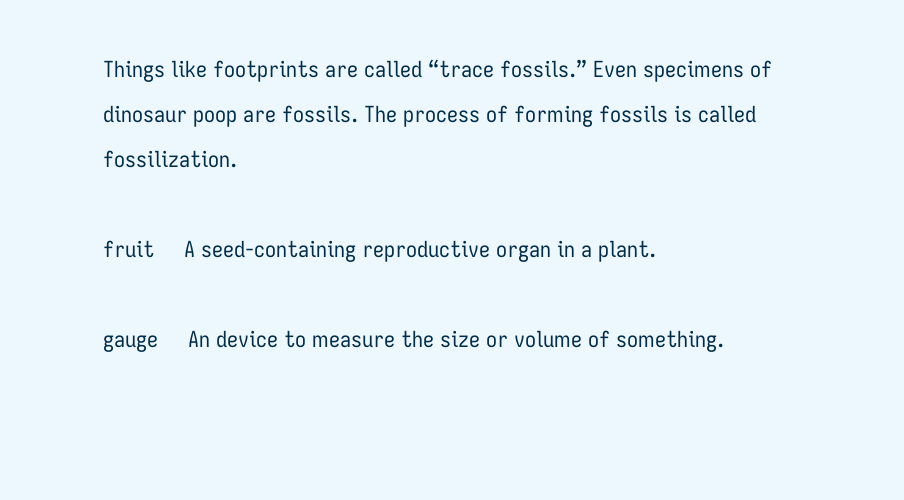Things like footprints are called “trace fossils.” Even specimens of dinosaur poop are fossils. The process of forming fossils is called fossilization.

fruit     A seed-containing reproductive organ in a plant.

gauge     An device to measure the size or volume of something.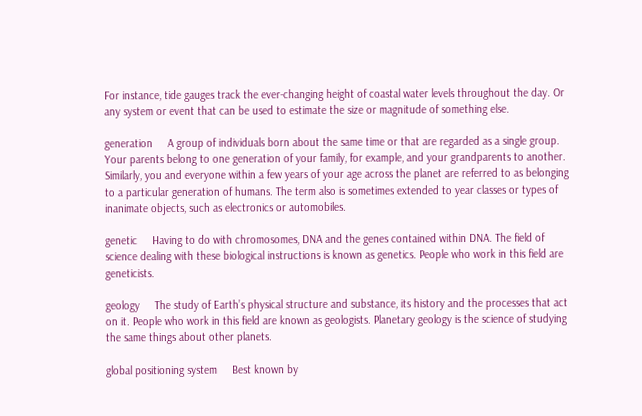For instance, tide gauges track the ever-changing height of coastal water levels throughout the day. Or any system or event that can be used to estimate the size or magnitude of something else.

generation     A group of individuals born about the same time or that are regarded as a single group. Your parents belong to one generation of your family, for example, and your grandparents to another. Similarly, you and everyone within a few years of your age across the planet are referred to as belonging to a particular generation of humans. The term also is sometimes extended to year classes or types of inanimate objects, such as electronics or automobiles.

genetic     Having to do with chromosomes, DNA and the genes contained within DNA. The field of science dealing with these biological instructions is known as genetics. People who work in this field are geneticists.

geology     The study of Earth’s physical structure and substance, its history and the processes that act on it. People who work in this field are known as geologists. Planetary geology is the science of studying the same things about other planets.

global positioning system     Best known by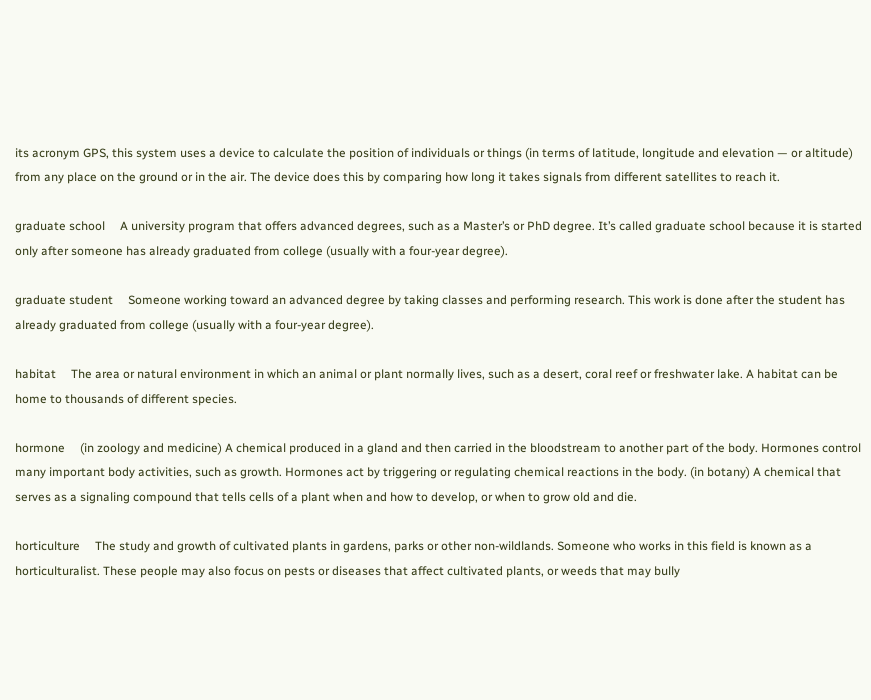its acronym GPS, this system uses a device to calculate the position of individuals or things (in terms of latitude, longitude and elevation — or altitude) from any place on the ground or in the air. The device does this by comparing how long it takes signals from different satellites to reach it.

graduate school     A university program that offers advanced degrees, such as a Master’s or PhD degree. It’s called graduate school because it is started only after someone has already graduated from college (usually with a four-year degree).

graduate student     Someone working toward an advanced degree by taking classes and performing research. This work is done after the student has already graduated from college (usually with a four-year degree).

habitat     The area or natural environment in which an animal or plant normally lives, such as a desert, coral reef or freshwater lake. A habitat can be home to thousands of different species.

hormone     (in zoology and medicine) A chemical produced in a gland and then carried in the bloodstream to another part of the body. Hormones control many important body activities, such as growth. Hormones act by triggering or regulating chemical reactions in the body. (in botany) A chemical that serves as a signaling compound that tells cells of a plant when and how to develop, or when to grow old and die.

horticulture     The study and growth of cultivated plants in gardens, parks or other non-wildlands. Someone who works in this field is known as a horticulturalist. These people may also focus on pests or diseases that affect cultivated plants, or weeds that may bully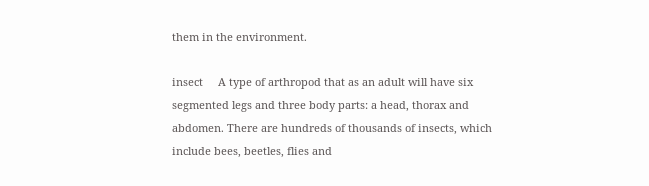them in the environment.

insect     A type of arthropod that as an adult will have six segmented legs and three body parts: a head, thorax and abdomen. There are hundreds of thousands of insects, which include bees, beetles, flies and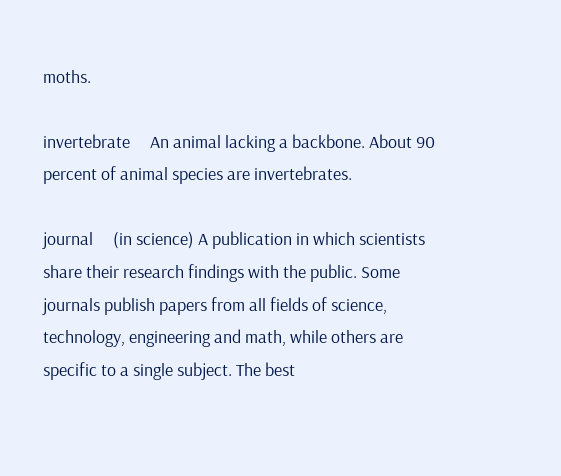moths.

invertebrate     An animal lacking a backbone. About 90 percent of animal species are invertebrates.

journal     (in science) A publication in which scientists share their research findings with the public. Some journals publish papers from all fields of science, technology, engineering and math, while others are specific to a single subject. The best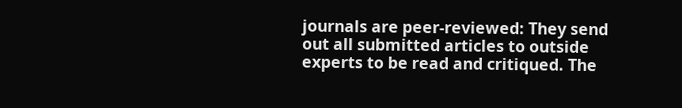journals are peer-reviewed: They send out all submitted articles to outside experts to be read and critiqued. The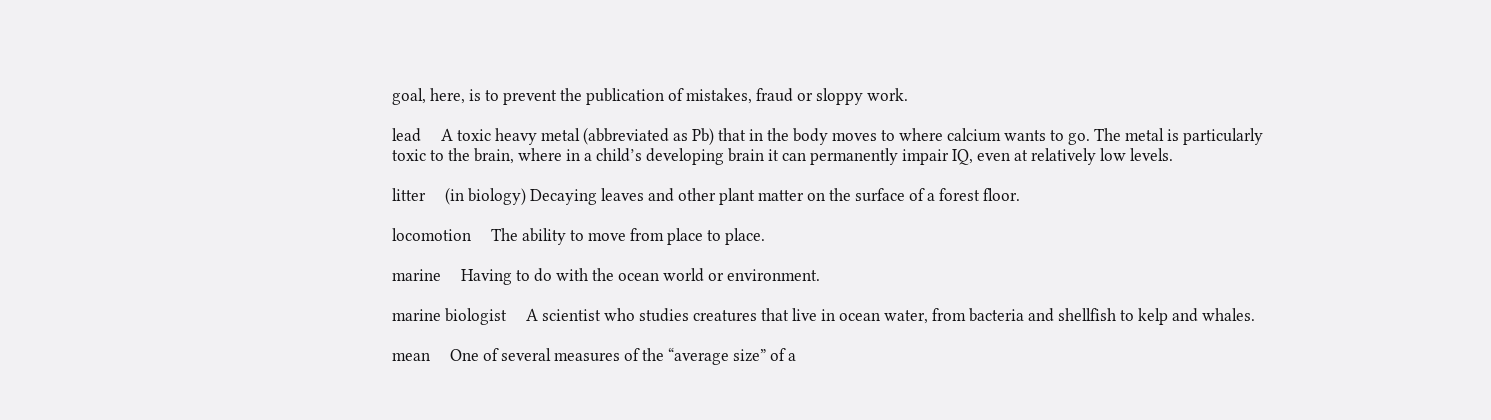goal, here, is to prevent the publication of mistakes, fraud or sloppy work.

lead     A toxic heavy metal (abbreviated as Pb) that in the body moves to where calcium wants to go. The metal is particularly toxic to the brain, where in a child’s developing brain it can permanently impair IQ, even at relatively low levels.

litter     (in biology) Decaying leaves and other plant matter on the surface of a forest floor.

locomotion     The ability to move from place to place.

marine     Having to do with the ocean world or environment.

marine biologist     A scientist who studies creatures that live in ocean water, from bacteria and shellfish to kelp and whales.

mean     One of several measures of the “average size” of a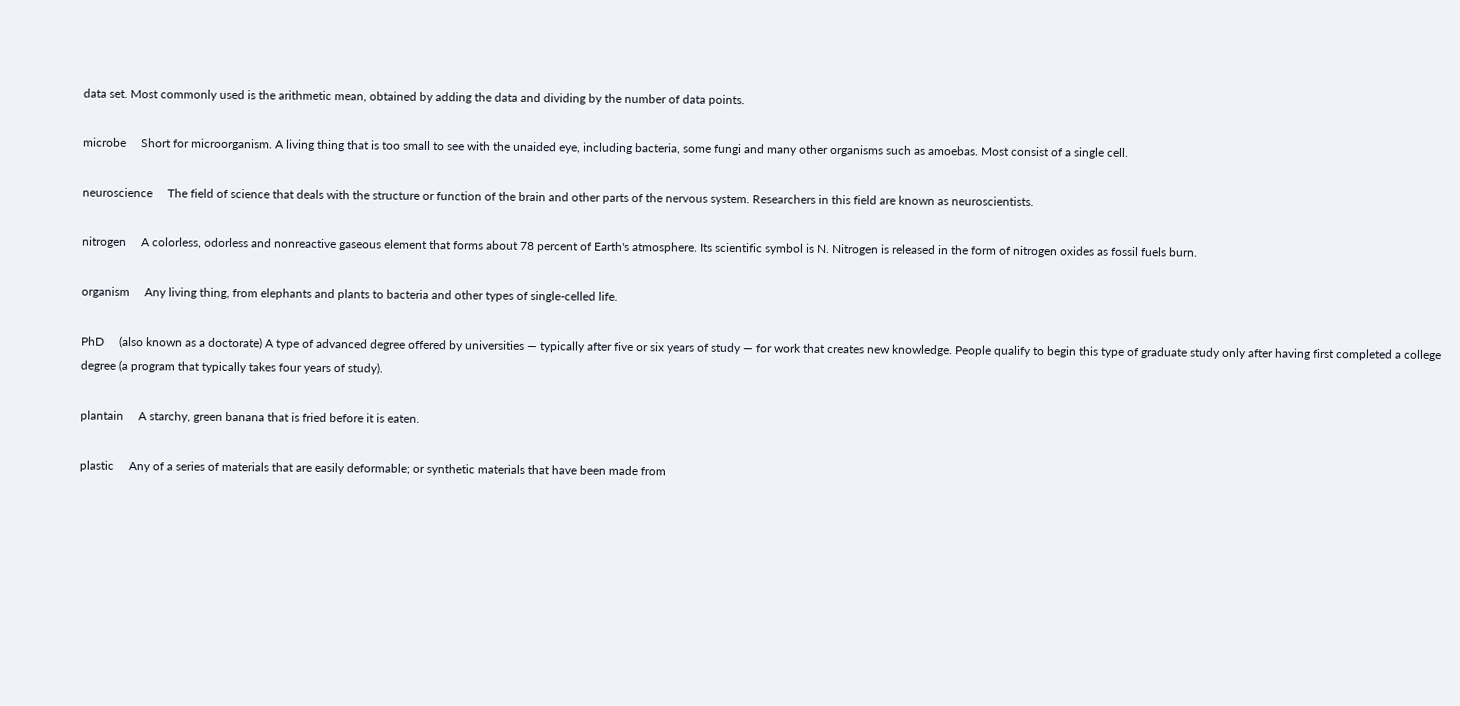data set. Most commonly used is the arithmetic mean, obtained by adding the data and dividing by the number of data points.

microbe     Short for microorganism. A living thing that is too small to see with the unaided eye, including bacteria, some fungi and many other organisms such as amoebas. Most consist of a single cell.

neuroscience     The field of science that deals with the structure or function of the brain and other parts of the nervous system. Researchers in this field are known as neuroscientists.

nitrogen     A colorless, odorless and nonreactive gaseous element that forms about 78 percent of Earth's atmosphere. Its scientific symbol is N. Nitrogen is released in the form of nitrogen oxides as fossil fuels burn.

organism     Any living thing, from elephants and plants to bacteria and other types of single-celled life.

PhD     (also known as a doctorate) A type of advanced degree offered by universities — typically after five or six years of study — for work that creates new knowledge. People qualify to begin this type of graduate study only after having first completed a college degree (a program that typically takes four years of study).

plantain     A starchy, green banana that is fried before it is eaten.

plastic     Any of a series of materials that are easily deformable; or synthetic materials that have been made from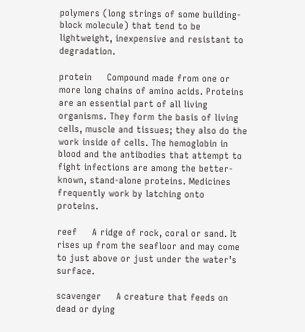polymers (long strings of some building-block molecule) that tend to be lightweight, inexpensive and resistant to degradation.

protein     Compound made from one or more long chains of amino acids. Proteins are an essential part of all living organisms. They form the basis of living cells, muscle and tissues; they also do the work inside of cells. The hemoglobin in blood and the antibodies that attempt to fight infections are among the better-known, stand-alone proteins. Medicines frequently work by latching onto proteins.

reef     A ridge of rock, coral or sand. It rises up from the seafloor and may come to just above or just under the water’s surface.

scavenger     A creature that feeds on dead or dying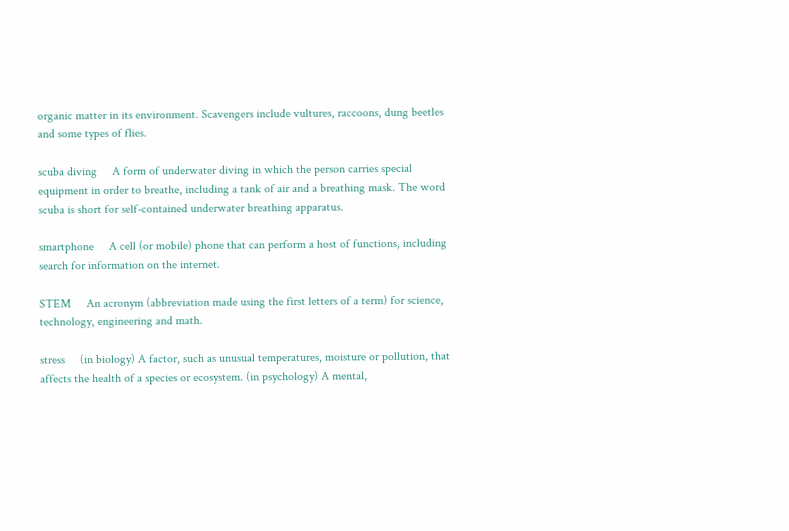organic matter in its environment. Scavengers include vultures, raccoons, dung beetles and some types of flies.

scuba diving     A form of underwater diving in which the person carries special equipment in order to breathe, including a tank of air and a breathing mask. The word scuba is short for self-contained underwater breathing apparatus.

smartphone     A cell (or mobile) phone that can perform a host of functions, including search for information on the internet.

STEM     An acronym (abbreviation made using the first letters of a term) for science, technology, engineering and math.

stress     (in biology) A factor, such as unusual temperatures, moisture or pollution, that affects the health of a species or ecosystem. (in psychology) A mental,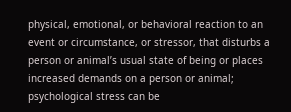physical, emotional, or behavioral reaction to an event or circumstance, or stressor, that disturbs a person or animal’s usual state of being or places increased demands on a person or animal; psychological stress can be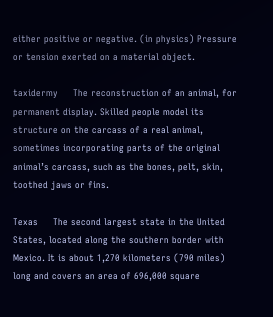either positive or negative. (in physics) Pressure or tension exerted on a material object.

taxidermy     The reconstruction of an animal, for permanent display. Skilled people model its structure on the carcass of a real animal, sometimes incorporating parts of the original animal’s carcass, such as the bones, pelt, skin, toothed jaws or fins.

Texas     The second largest state in the United States, located along the southern border with Mexico. It is about 1,270 kilometers (790 miles) long and covers an area of 696,000 square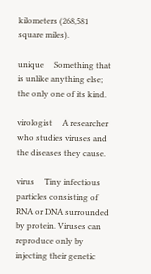kilometers (268,581 square miles).

unique     Something that is unlike anything else; the only one of its kind.

virologist     A researcher who studies viruses and the diseases they cause.

virus     Tiny infectious particles consisting of RNA or DNA surrounded by protein. Viruses can reproduce only by injecting their genetic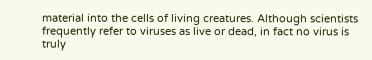material into the cells of living creatures. Although scientists frequently refer to viruses as live or dead, in fact no virus is truly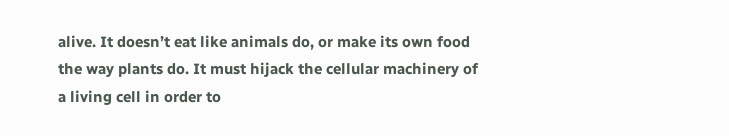alive. It doesn’t eat like animals do, or make its own food the way plants do. It must hijack the cellular machinery of a living cell in order to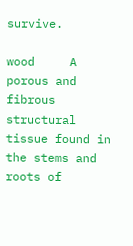survive.

wood     A porous and fibrous structural tissue found in the stems and roots of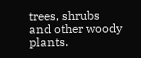trees, shrubs and other woody plants.